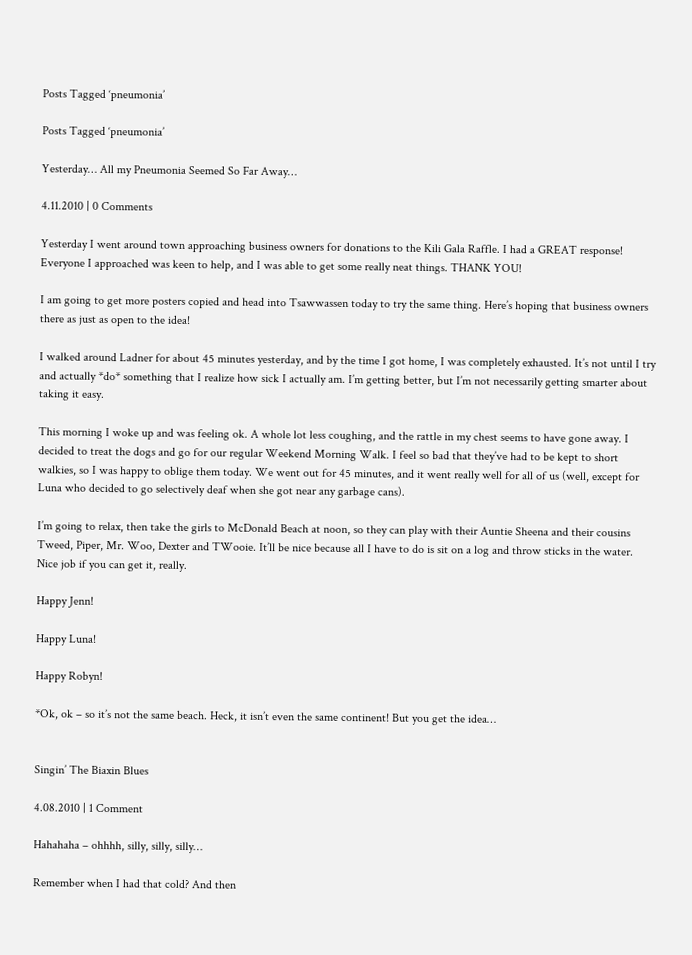Posts Tagged ‘pneumonia’

Posts Tagged ‘pneumonia’

Yesterday… All my Pneumonia Seemed So Far Away…

4.11.2010 | 0 Comments

Yesterday I went around town approaching business owners for donations to the Kili Gala Raffle. I had a GREAT response! Everyone I approached was keen to help, and I was able to get some really neat things. THANK YOU!

I am going to get more posters copied and head into Tsawwassen today to try the same thing. Here’s hoping that business owners there as just as open to the idea!

I walked around Ladner for about 45 minutes yesterday, and by the time I got home, I was completely exhausted. It’s not until I try and actually *do* something that I realize how sick I actually am. I’m getting better, but I’m not necessarily getting smarter about taking it easy.

This morning I woke up and was feeling ok. A whole lot less coughing, and the rattle in my chest seems to have gone away. I decided to treat the dogs and go for our regular Weekend Morning Walk. I feel so bad that they’ve had to be kept to short walkies, so I was happy to oblige them today. We went out for 45 minutes, and it went really well for all of us (well, except for Luna who decided to go selectively deaf when she got near any garbage cans).

I’m going to relax, then take the girls to McDonald Beach at noon, so they can play with their Auntie Sheena and their cousins Tweed, Piper, Mr. Woo, Dexter and TWooie. It’ll be nice because all I have to do is sit on a log and throw sticks in the water. Nice job if you can get it, really.

Happy Jenn!

Happy Luna!

Happy Robyn!

*Ok, ok – so it’s not the same beach. Heck, it isn’t even the same continent! But you get the idea…


Singin’ The Biaxin Blues

4.08.2010 | 1 Comment

Hahahaha – ohhhh, silly, silly, silly…

Remember when I had that cold? And then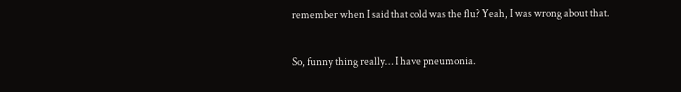remember when I said that cold was the flu? Yeah, I was wrong about that.

So, funny thing really… I have pneumonia.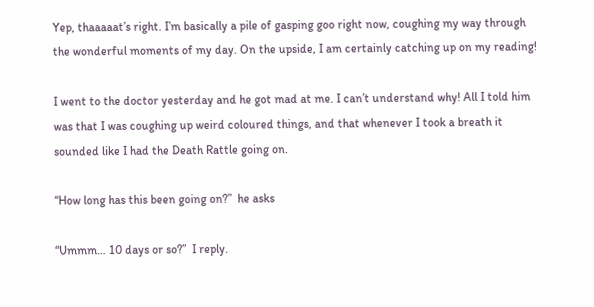Yep, thaaaaat’s right. I’m basically a pile of gasping goo right now, coughing my way through the wonderful moments of my day. On the upside, I am certainly catching up on my reading!

I went to the doctor yesterday and he got mad at me. I can’t understand why! All I told him was that I was coughing up weird coloured things, and that whenever I took a breath it sounded like I had the Death Rattle going on.

“How long has this been going on?”  he asks

“Ummm… 10 days or so?”  I reply.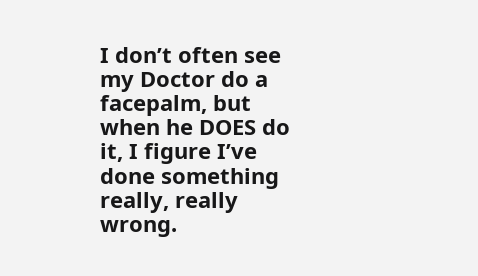I don’t often see my Doctor do a facepalm, but when he DOES do it, I figure I’ve done something really, really wrong.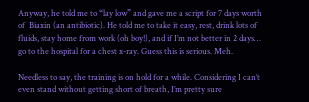Anyway, he told me to “lay low” and gave me a script for 7 days worth of  Biaxin (an antibiotic). He told me to take it easy, rest, drink lots of fluids, stay home from work (oh boy!), and if I’m not better in 2 days… go to the hospital for a chest x-ray. Guess this is serious. Meh.

Needless to say, the training is on hold for a while. Considering I can’t even stand without getting short of breath, I’m pretty sure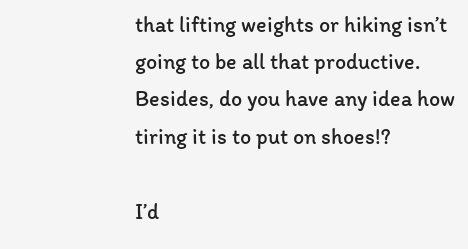that lifting weights or hiking isn’t going to be all that productive. Besides, do you have any idea how tiring it is to put on shoes!?

I’d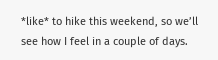*like* to hike this weekend, so we’ll see how I feel in a couple of days.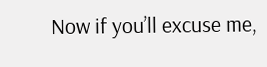Now if you’ll excuse me,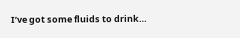I’ve got some fluids to drink…